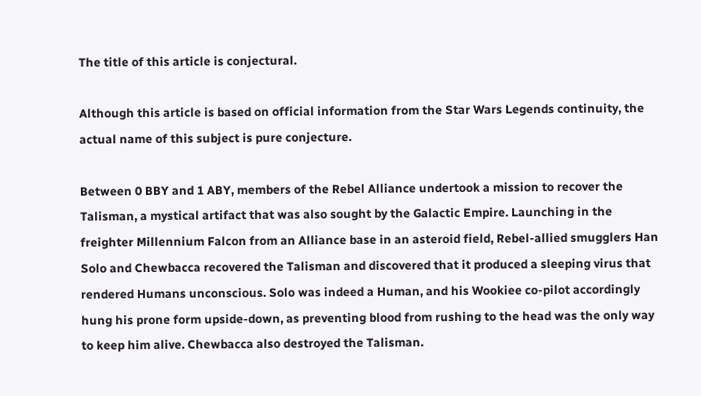The title of this article is conjectural.

Although this article is based on official information from the Star Wars Legends continuity, the actual name of this subject is pure conjecture.

Between 0 BBY and 1 ABY, members of the Rebel Alliance undertook a mission to recover the Talisman, a mystical artifact that was also sought by the Galactic Empire. Launching in the freighter Millennium Falcon from an Alliance base in an asteroid field, Rebel-allied smugglers Han Solo and Chewbacca recovered the Talisman and discovered that it produced a sleeping virus that rendered Humans unconscious. Solo was indeed a Human, and his Wookiee co-pilot accordingly hung his prone form upside-down, as preventing blood from rushing to the head was the only way to keep him alive. Chewbacca also destroyed the Talisman.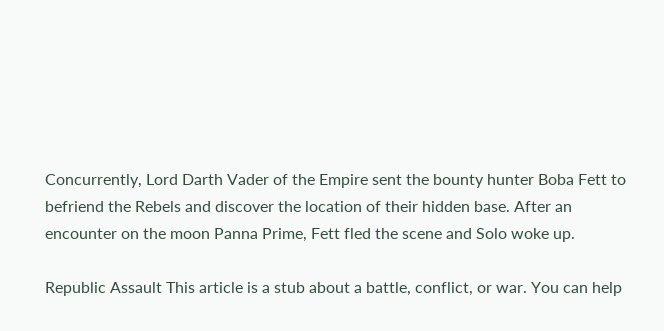Concurrently, Lord Darth Vader of the Empire sent the bounty hunter Boba Fett to befriend the Rebels and discover the location of their hidden base. After an encounter on the moon Panna Prime, Fett fled the scene and Solo woke up.

Republic Assault This article is a stub about a battle, conflict, or war. You can help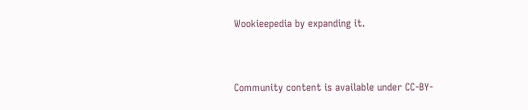Wookieepedia by expanding it.



Community content is available under CC-BY-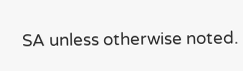SA unless otherwise noted.